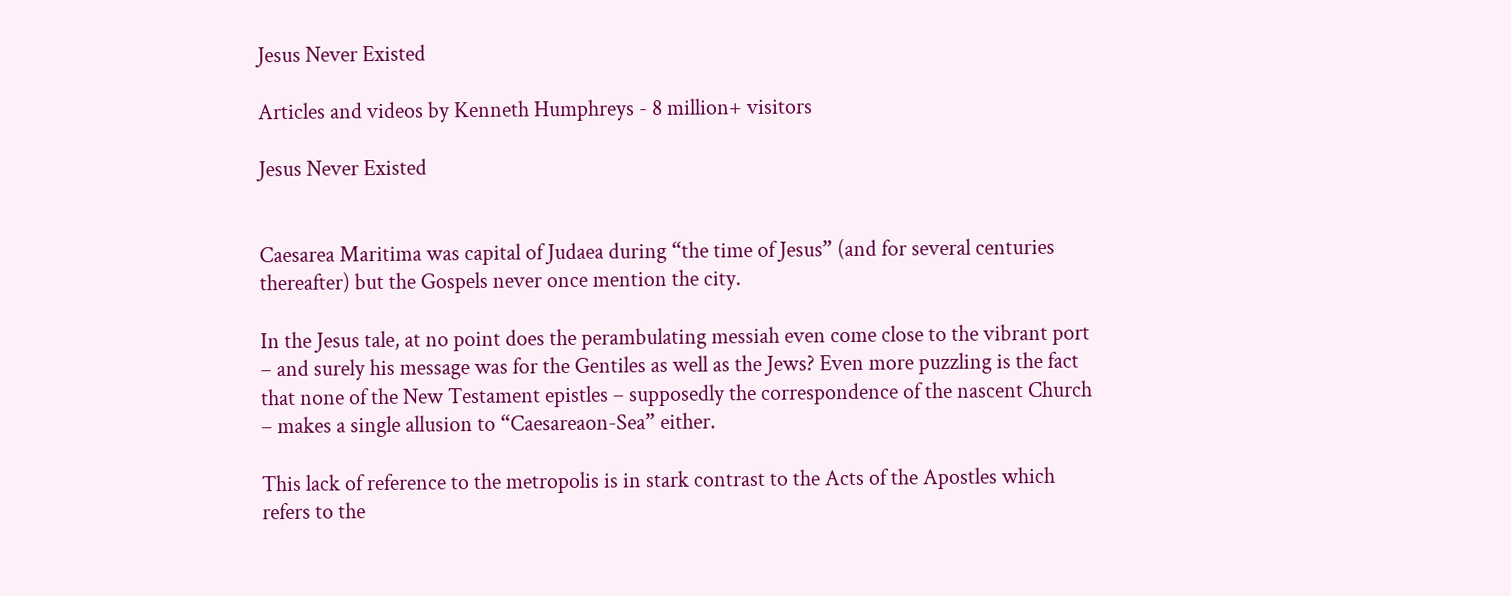Jesus Never Existed

Articles and videos by Kenneth Humphreys - 8 million+ visitors

Jesus Never Existed


Caesarea Maritima was capital of Judaea during “the time of Jesus” (and for several centuries thereafter) but the Gospels never once mention the city.

In the Jesus tale, at no point does the perambulating messiah even come close to the vibrant port – and surely his message was for the Gentiles as well as the Jews? Even more puzzling is the fact that none of the New Testament epistles – supposedly the correspondence of the nascent Church – makes a single allusion to “Caesareaon-Sea” either.

This lack of reference to the metropolis is in stark contrast to the Acts of the Apostles which refers to the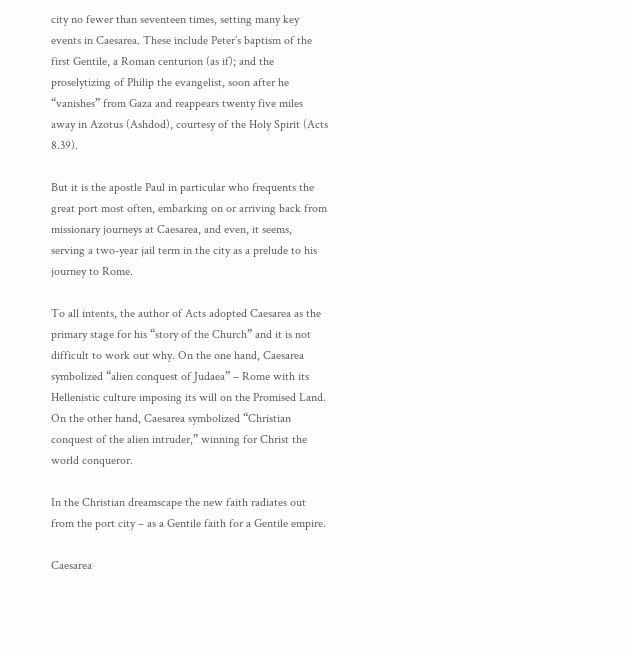city no fewer than seventeen times, setting many key events in Caesarea. These include Peter’s baptism of the first Gentile, a Roman centurion (as if); and the proselytizing of Philip the evangelist, soon after he “vanishes” from Gaza and reappears twenty five miles away in Azotus (Ashdod), courtesy of the Holy Spirit (Acts 8.39).

But it is the apostle Paul in particular who frequents the great port most often, embarking on or arriving back from missionary journeys at Caesarea, and even, it seems, serving a two-year jail term in the city as a prelude to his journey to Rome.

To all intents, the author of Acts adopted Caesarea as the primary stage for his “story of the Church” and it is not difficult to work out why. On the one hand, Caesarea symbolized “alien conquest of Judaea” – Rome with its Hellenistic culture imposing its will on the Promised Land. On the other hand, Caesarea symbolized “Christian conquest of the alien intruder,” winning for Christ the world conqueror.

In the Christian dreamscape the new faith radiates out from the port city – as a Gentile faith for a Gentile empire.

Caesarea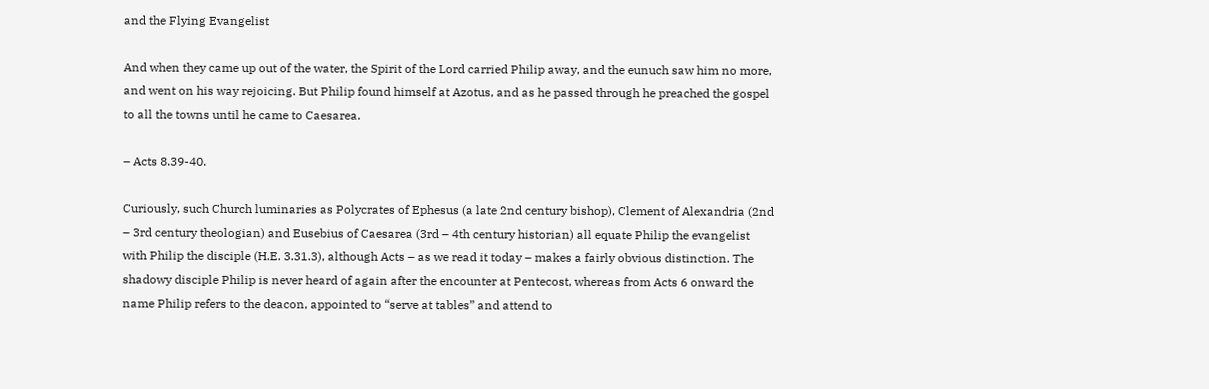and the Flying Evangelist

And when they came up out of the water, the Spirit of the Lord carried Philip away, and the eunuch saw him no more, and went on his way rejoicing. But Philip found himself at Azotus, and as he passed through he preached the gospel to all the towns until he came to Caesarea.

– Acts 8.39-40.

Curiously, such Church luminaries as Polycrates of Ephesus (a late 2nd century bishop), Clement of Alexandria (2nd – 3rd century theologian) and Eusebius of Caesarea (3rd – 4th century historian) all equate Philip the evangelist with Philip the disciple (H.E. 3.31.3), although Acts – as we read it today – makes a fairly obvious distinction. The shadowy disciple Philip is never heard of again after the encounter at Pentecost, whereas from Acts 6 onward the name Philip refers to the deacon, appointed to “serve at tables” and attend to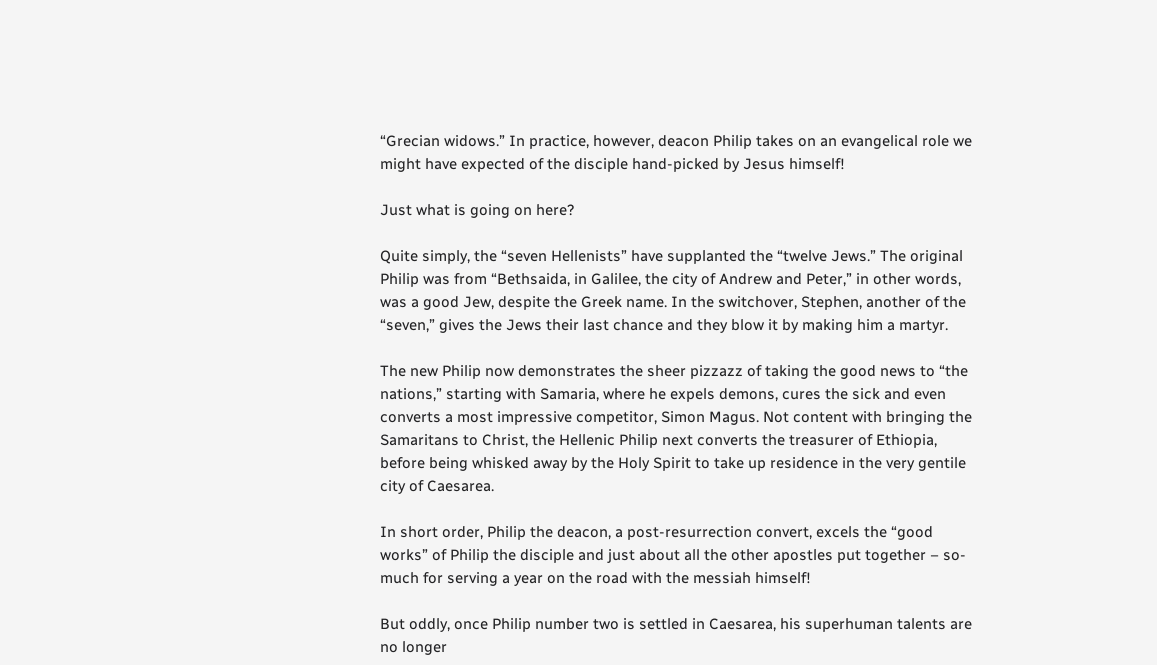“Grecian widows.” In practice, however, deacon Philip takes on an evangelical role we might have expected of the disciple hand-picked by Jesus himself!

Just what is going on here?

Quite simply, the “seven Hellenists” have supplanted the “twelve Jews.” The original Philip was from “Bethsaida, in Galilee, the city of Andrew and Peter,” in other words, was a good Jew, despite the Greek name. In the switchover, Stephen, another of the “seven,” gives the Jews their last chance and they blow it by making him a martyr.

The new Philip now demonstrates the sheer pizzazz of taking the good news to “the nations,” starting with Samaria, where he expels demons, cures the sick and even converts a most impressive competitor, Simon Magus. Not content with bringing the Samaritans to Christ, the Hellenic Philip next converts the treasurer of Ethiopia, before being whisked away by the Holy Spirit to take up residence in the very gentile city of Caesarea.

In short order, Philip the deacon, a post-resurrection convert, excels the “good works” of Philip the disciple and just about all the other apostles put together – so-much for serving a year on the road with the messiah himself!

But oddly, once Philip number two is settled in Caesarea, his superhuman talents are no longer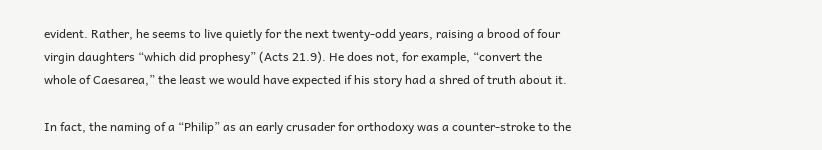evident. Rather, he seems to live quietly for the next twenty-odd years, raising a brood of four virgin daughters “which did prophesy” (Acts 21.9). He does not, for example, “convert the whole of Caesarea,” the least we would have expected if his story had a shred of truth about it.

In fact, the naming of a “Philip” as an early crusader for orthodoxy was a counter-stroke to the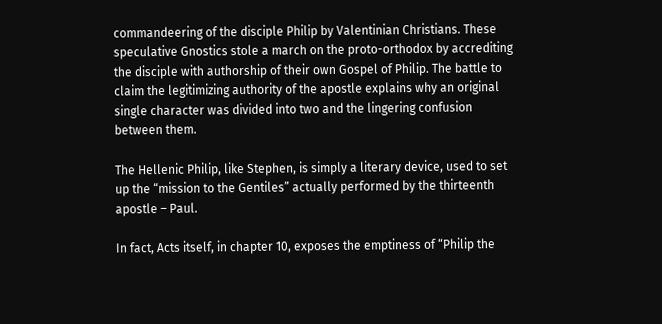commandeering of the disciple Philip by Valentinian Christians. These speculative Gnostics stole a march on the proto-orthodox by accrediting the disciple with authorship of their own Gospel of Philip. The battle to claim the legitimizing authority of the apostle explains why an original single character was divided into two and the lingering confusion between them.

The Hellenic Philip, like Stephen, is simply a literary device, used to set up the “mission to the Gentiles” actually performed by the thirteenth apostle – Paul.

In fact, Acts itself, in chapter 10, exposes the emptiness of “Philip the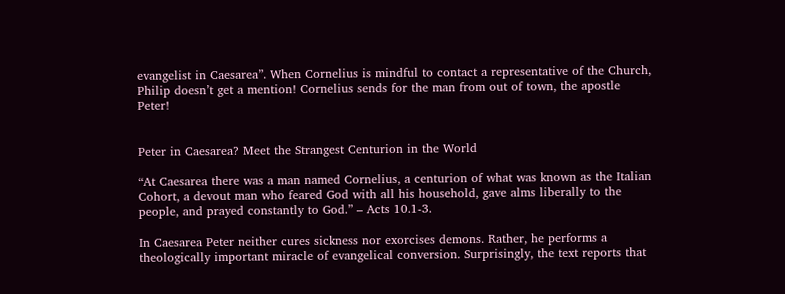evangelist in Caesarea”. When Cornelius is mindful to contact a representative of the Church, Philip doesn’t get a mention! Cornelius sends for the man from out of town, the apostle Peter!


Peter in Caesarea? Meet the Strangest Centurion in the World

“At Caesarea there was a man named Cornelius, a centurion of what was known as the Italian Cohort, a devout man who feared God with all his household, gave alms liberally to the people, and prayed constantly to God.” – Acts 10.1-3.

In Caesarea Peter neither cures sickness nor exorcises demons. Rather, he performs a theologically important miracle of evangelical conversion. Surprisingly, the text reports that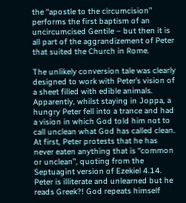the “apostle to the circumcision” performs the first baptism of an uncircumcised Gentile – but then it is all part of the aggrandizement of Peter that suited the Church in Rome.

The unlikely conversion tale was clearly designed to work with Peter’s vision of a sheet filled with edible animals. Apparently, whilst staying in Joppa, a hungry Peter fell into a trance and had a vision in which God told him not to call unclean what God has called clean. At first, Peter protests that he has never eaten anything that is “common or unclean”, quoting from the Septuagint version of Ezekiel 4.14. Peter is illiterate and unlearned but he reads Greek?! God repeats himself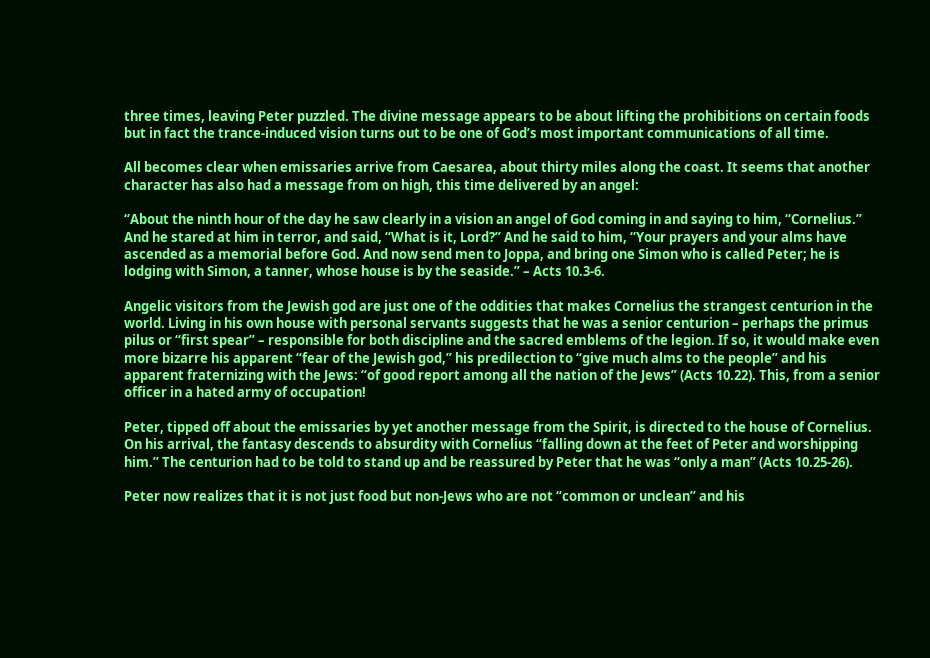three times, leaving Peter puzzled. The divine message appears to be about lifting the prohibitions on certain foods but in fact the trance-induced vision turns out to be one of God’s most important communications of all time.

All becomes clear when emissaries arrive from Caesarea, about thirty miles along the coast. It seems that another character has also had a message from on high, this time delivered by an angel:

“About the ninth hour of the day he saw clearly in a vision an angel of God coming in and saying to him, “Cornelius.” And he stared at him in terror, and said, “What is it, Lord?” And he said to him, “Your prayers and your alms have ascended as a memorial before God. And now send men to Joppa, and bring one Simon who is called Peter; he is lodging with Simon, a tanner, whose house is by the seaside.” – Acts 10.3-6.

Angelic visitors from the Jewish god are just one of the oddities that makes Cornelius the strangest centurion in the world. Living in his own house with personal servants suggests that he was a senior centurion – perhaps the primus pilus or “first spear” – responsible for both discipline and the sacred emblems of the legion. If so, it would make even more bizarre his apparent “fear of the Jewish god,” his predilection to “give much alms to the people” and his apparent fraternizing with the Jews: “of good report among all the nation of the Jews” (Acts 10.22). This, from a senior officer in a hated army of occupation!

Peter, tipped off about the emissaries by yet another message from the Spirit, is directed to the house of Cornelius. On his arrival, the fantasy descends to absurdity with Cornelius “falling down at the feet of Peter and worshipping him.” The centurion had to be told to stand up and be reassured by Peter that he was “only a man” (Acts 10.25-26).

Peter now realizes that it is not just food but non-Jews who are not “common or unclean” and his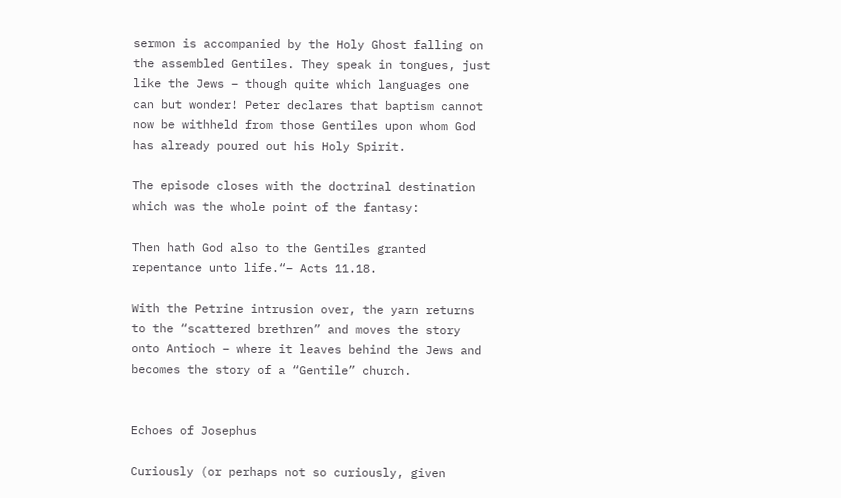sermon is accompanied by the Holy Ghost falling on the assembled Gentiles. They speak in tongues, just like the Jews – though quite which languages one can but wonder! Peter declares that baptism cannot now be withheld from those Gentiles upon whom God has already poured out his Holy Spirit.

The episode closes with the doctrinal destination which was the whole point of the fantasy:

Then hath God also to the Gentiles granted repentance unto life.“– Acts 11.18.

With the Petrine intrusion over, the yarn returns to the “scattered brethren” and moves the story onto Antioch – where it leaves behind the Jews and becomes the story of a “Gentile” church.


Echoes of Josephus

Curiously (or perhaps not so curiously, given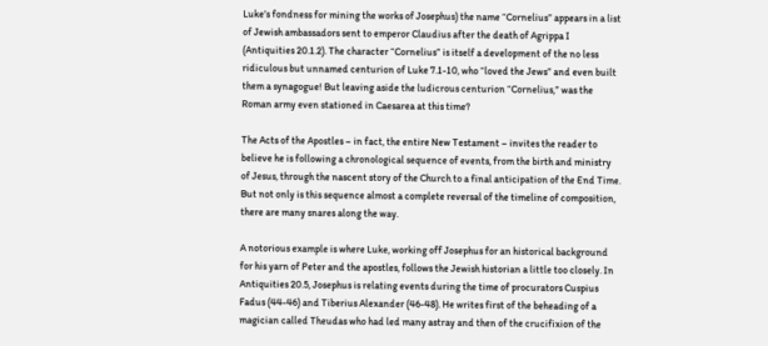Luke’s fondness for mining the works of Josephus) the name “Cornelius” appears in a list of Jewish ambassadors sent to emperor Claudius after the death of Agrippa I (Antiquities 20.1.2). The character “Cornelius” is itself a development of the no less ridiculous but unnamed centurion of Luke 7.1-10, who “loved the Jews” and even built them a synagogue! But leaving aside the ludicrous centurion “Cornelius,” was the Roman army even stationed in Caesarea at this time?

The Acts of the Apostles – in fact, the entire New Testament – invites the reader to believe he is following a chronological sequence of events, from the birth and ministry of Jesus, through the nascent story of the Church to a final anticipation of the End Time. But not only is this sequence almost a complete reversal of the timeline of composition, there are many snares along the way.

A notorious example is where Luke, working off Josephus for an historical background for his yarn of Peter and the apostles, follows the Jewish historian a little too closely. In Antiquities 20.5, Josephus is relating events during the time of procurators Cuspius Fadus (44-46) and Tiberius Alexander (46-48). He writes first of the beheading of a magician called Theudas who had led many astray and then of the crucifixion of the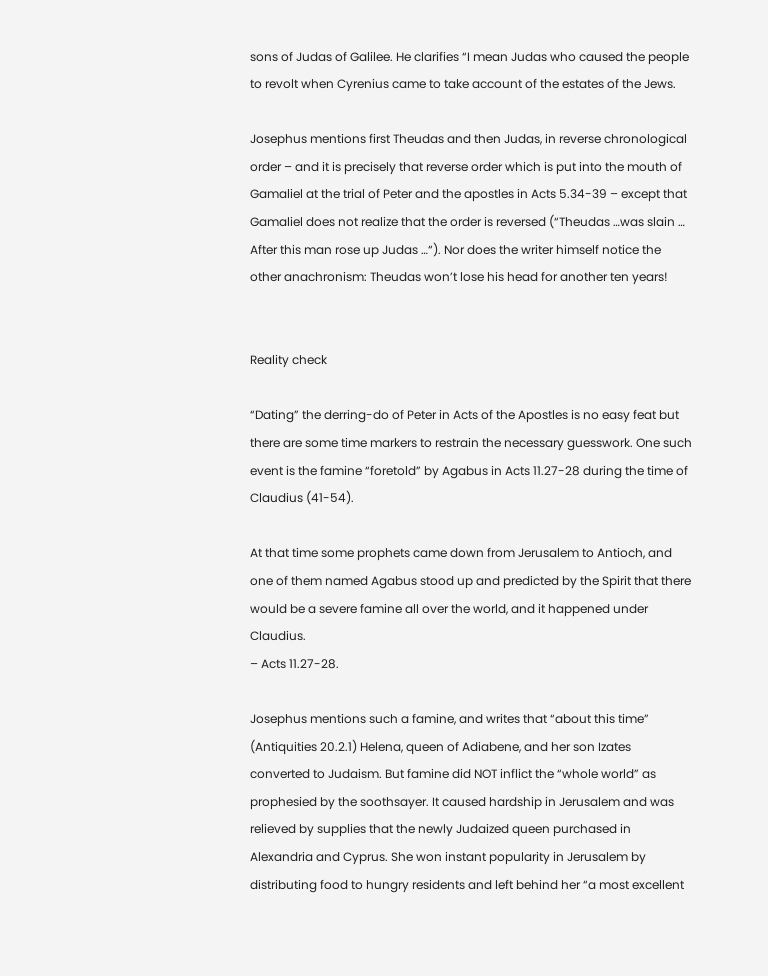sons of Judas of Galilee. He clarifies “I mean Judas who caused the people to revolt when Cyrenius came to take account of the estates of the Jews.

Josephus mentions first Theudas and then Judas, in reverse chronological order – and it is precisely that reverse order which is put into the mouth of Gamaliel at the trial of Peter and the apostles in Acts 5.34-39 – except that Gamaliel does not realize that the order is reversed (“Theudas …was slain … After this man rose up Judas …“). Nor does the writer himself notice the other anachronism: Theudas won’t lose his head for another ten years!


Reality check

“Dating” the derring-do of Peter in Acts of the Apostles is no easy feat but there are some time markers to restrain the necessary guesswork. One such event is the famine “foretold” by Agabus in Acts 11.27-28 during the time of Claudius (41-54).

At that time some prophets came down from Jerusalem to Antioch, and one of them named Agabus stood up and predicted by the Spirit that there would be a severe famine all over the world, and it happened under Claudius.
– Acts 11.27-28.

Josephus mentions such a famine, and writes that “about this time” (Antiquities 20.2.1) Helena, queen of Adiabene, and her son Izates converted to Judaism. But famine did NOT inflict the “whole world” as prophesied by the soothsayer. It caused hardship in Jerusalem and was relieved by supplies that the newly Judaized queen purchased in Alexandria and Cyprus. She won instant popularity in Jerusalem by distributing food to hungry residents and left behind her “a most excellent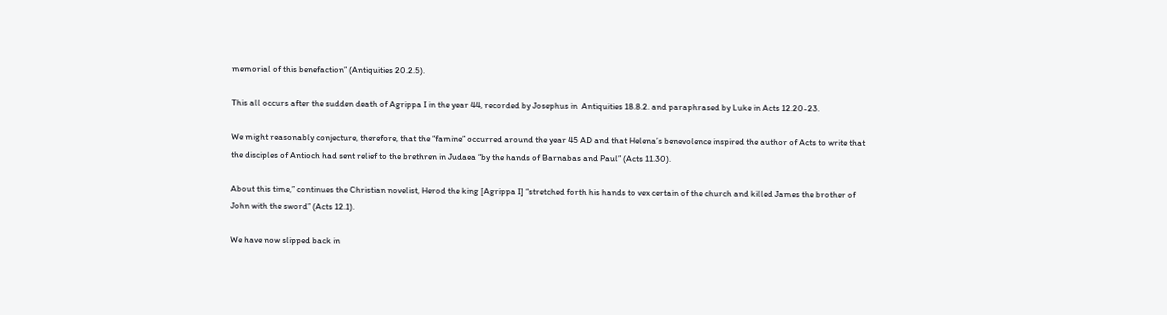memorial of this benefaction” (Antiquities 20.2.5).

This all occurs after the sudden death of Agrippa I in the year 44, recorded by Josephus in  Antiquities 18.8.2. and paraphrased by Luke in Acts 12.20-23.

We might reasonably conjecture, therefore, that the “famine” occurred around the year 45 AD and that Helena’s benevolence inspired the author of Acts to write that the disciples of Antioch had sent relief to the brethren in Judaea “by the hands of Barnabas and Paul” (Acts 11.30).

About this time,” continues the Christian novelist, Herod the king [Agrippa I] “stretched forth his hands to vex certain of the church and killed James the brother of John with the sword” (Acts 12.1).

We have now slipped back in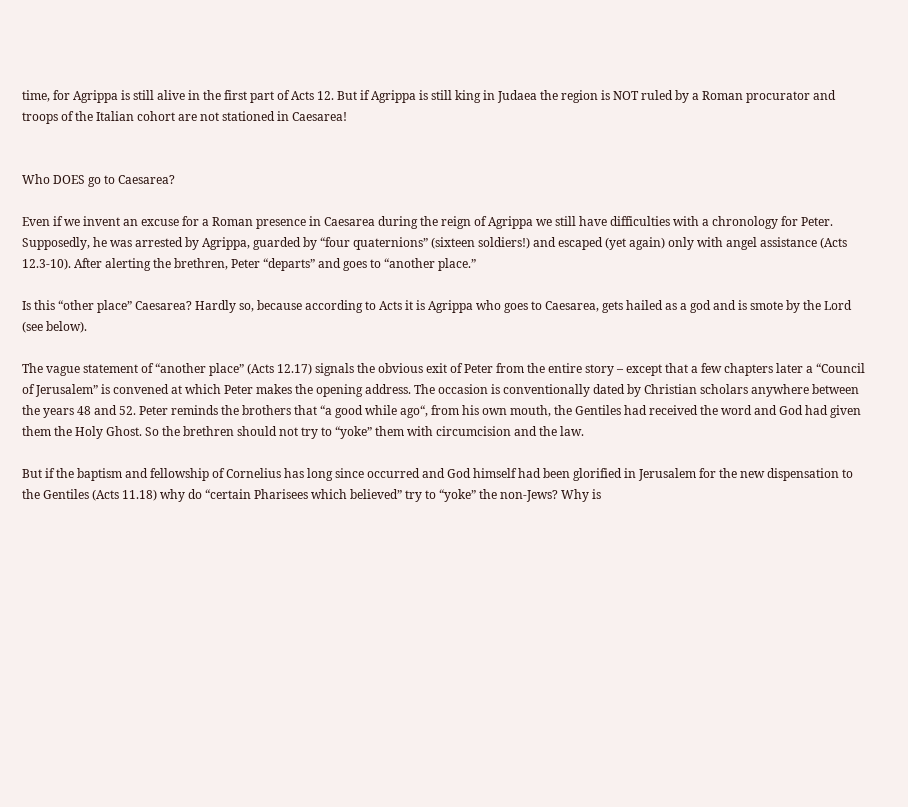time, for Agrippa is still alive in the first part of Acts 12. But if Agrippa is still king in Judaea the region is NOT ruled by a Roman procurator and troops of the Italian cohort are not stationed in Caesarea!


Who DOES go to Caesarea?

Even if we invent an excuse for a Roman presence in Caesarea during the reign of Agrippa we still have difficulties with a chronology for Peter. Supposedly, he was arrested by Agrippa, guarded by “four quaternions” (sixteen soldiers!) and escaped (yet again) only with angel assistance (Acts 12.3-10). After alerting the brethren, Peter “departs” and goes to “another place.”

Is this “other place” Caesarea? Hardly so, because according to Acts it is Agrippa who goes to Caesarea, gets hailed as a god and is smote by the Lord (see below).

The vague statement of “another place” (Acts 12.17) signals the obvious exit of Peter from the entire story – except that a few chapters later a “Council of Jerusalem” is convened at which Peter makes the opening address. The occasion is conventionally dated by Christian scholars anywhere between the years 48 and 52. Peter reminds the brothers that “a good while ago“, from his own mouth, the Gentiles had received the word and God had given them the Holy Ghost. So the brethren should not try to “yoke” them with circumcision and the law.

But if the baptism and fellowship of Cornelius has long since occurred and God himself had been glorified in Jerusalem for the new dispensation to the Gentiles (Acts 11.18) why do “certain Pharisees which believed” try to “yoke” the non-Jews? Why is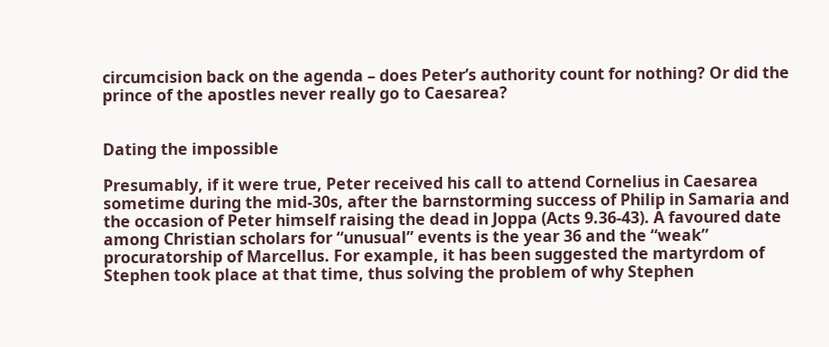circumcision back on the agenda – does Peter’s authority count for nothing? Or did the prince of the apostles never really go to Caesarea?


Dating the impossible

Presumably, if it were true, Peter received his call to attend Cornelius in Caesarea sometime during the mid-30s, after the barnstorming success of Philip in Samaria and the occasion of Peter himself raising the dead in Joppa (Acts 9.36-43). A favoured date among Christian scholars for “unusual” events is the year 36 and the “weak” procuratorship of Marcellus. For example, it has been suggested the martyrdom of Stephen took place at that time, thus solving the problem of why Stephen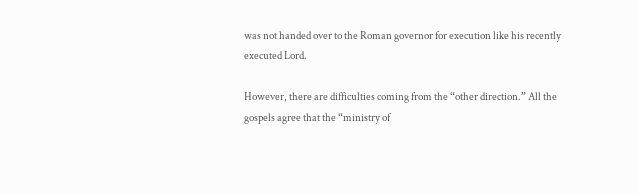was not handed over to the Roman governor for execution like his recently executed Lord.

However, there are difficulties coming from the “other direction.” All the gospels agree that the “ministry of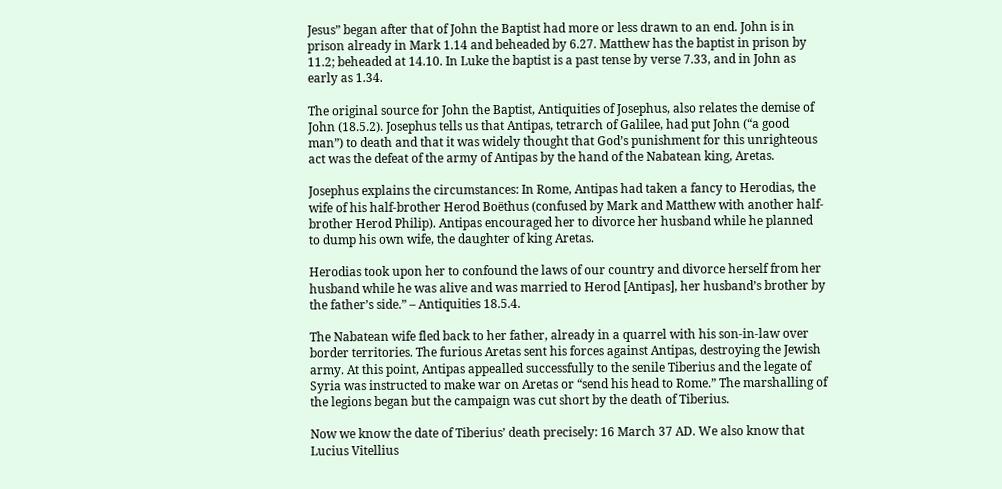Jesus” began after that of John the Baptist had more or less drawn to an end. John is in prison already in Mark 1.14 and beheaded by 6.27. Matthew has the baptist in prison by 11.2; beheaded at 14.10. In Luke the baptist is a past tense by verse 7.33, and in John as early as 1.34.

The original source for John the Baptist, Antiquities of Josephus, also relates the demise of John (18.5.2). Josephus tells us that Antipas, tetrarch of Galilee, had put John (“a good man”) to death and that it was widely thought that God’s punishment for this unrighteous act was the defeat of the army of Antipas by the hand of the Nabatean king, Aretas.

Josephus explains the circumstances: In Rome, Antipas had taken a fancy to Herodias, the wife of his half-brother Herod Boëthus (confused by Mark and Matthew with another half-brother Herod Philip). Antipas encouraged her to divorce her husband while he planned to dump his own wife, the daughter of king Aretas.

Herodias took upon her to confound the laws of our country and divorce herself from her husband while he was alive and was married to Herod [Antipas], her husband’s brother by the father’s side.” – Antiquities 18.5.4.

The Nabatean wife fled back to her father, already in a quarrel with his son-in-law over border territories. The furious Aretas sent his forces against Antipas, destroying the Jewish army. At this point, Antipas appealled successfully to the senile Tiberius and the legate of Syria was instructed to make war on Aretas or “send his head to Rome.” The marshalling of the legions began but the campaign was cut short by the death of Tiberius.

Now we know the date of Tiberius’ death precisely: 16 March 37 AD. We also know that Lucius Vitellius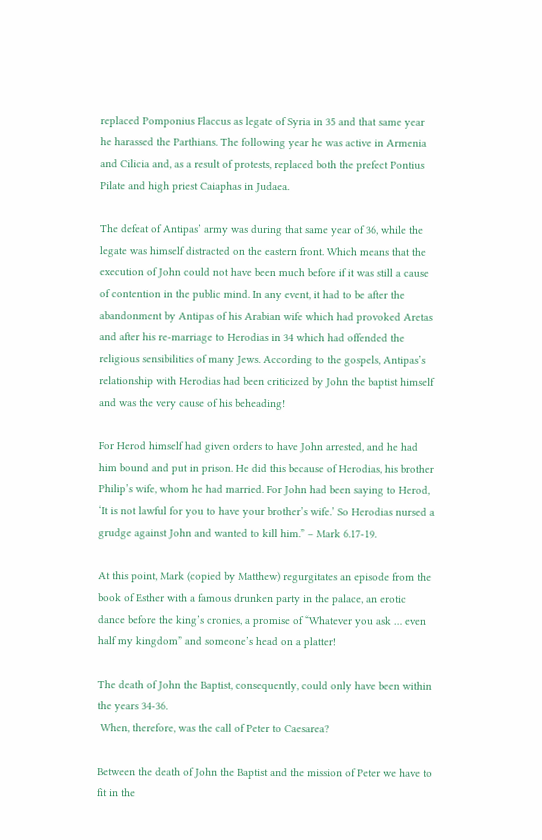replaced Pomponius Flaccus as legate of Syria in 35 and that same year he harassed the Parthians. The following year he was active in Armenia and Cilicia and, as a result of protests, replaced both the prefect Pontius Pilate and high priest Caiaphas in Judaea.

The defeat of Antipas’ army was during that same year of 36, while the legate was himself distracted on the eastern front. Which means that the execution of John could not have been much before if it was still a cause of contention in the public mind. In any event, it had to be after the abandonment by Antipas of his Arabian wife which had provoked Aretas and after his re-marriage to Herodias in 34 which had offended the religious sensibilities of many Jews. According to the gospels, Antipas’s relationship with Herodias had been criticized by John the baptist himself and was the very cause of his beheading!

For Herod himself had given orders to have John arrested, and he had him bound and put in prison. He did this because of Herodias, his brother Philip’s wife, whom he had married. For John had been saying to Herod, ‘It is not lawful for you to have your brother’s wife.’ So Herodias nursed a grudge against John and wanted to kill him.” – Mark 6.17-19.

At this point, Mark (copied by Matthew) regurgitates an episode from the book of Esther with a famous drunken party in the palace, an erotic dance before the king’s cronies, a promise of “Whatever you ask … even half my kingdom” and someone’s head on a platter!

The death of John the Baptist, consequently, could only have been within the years 34-36.
 When, therefore, was the call of Peter to Caesarea?

Between the death of John the Baptist and the mission of Peter we have to fit in the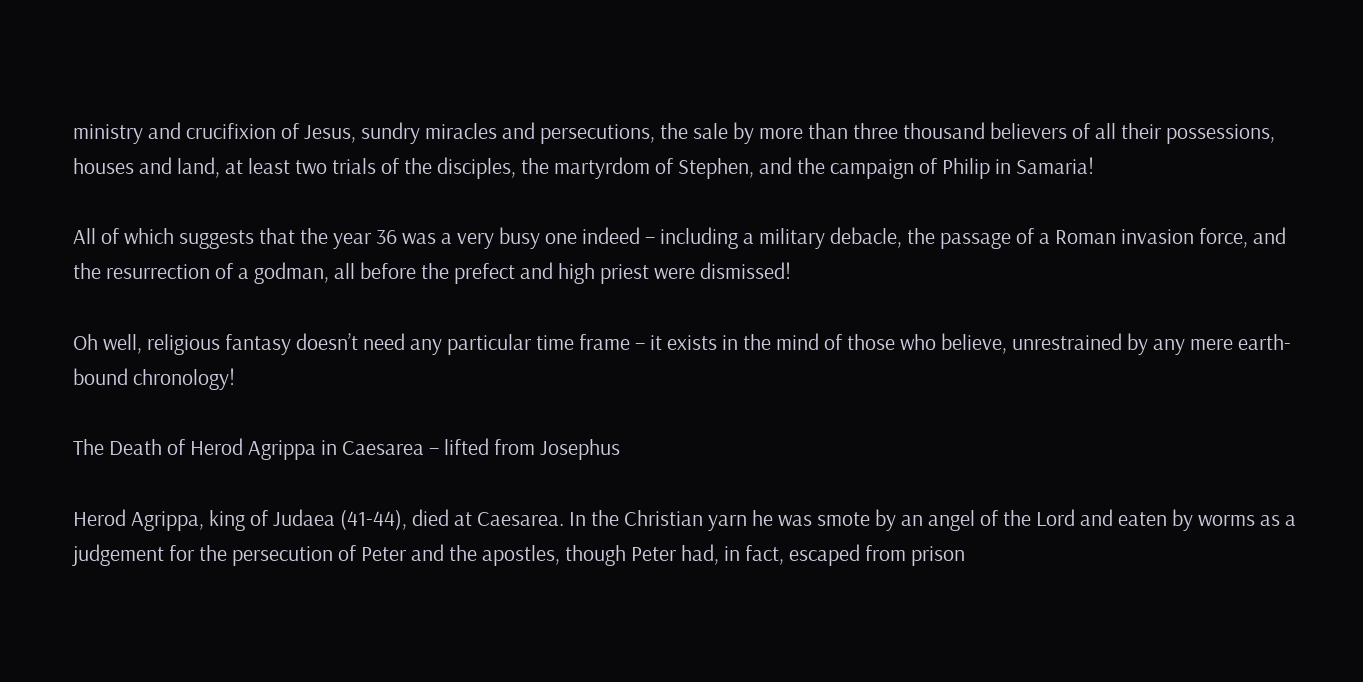ministry and crucifixion of Jesus, sundry miracles and persecutions, the sale by more than three thousand believers of all their possessions, houses and land, at least two trials of the disciples, the martyrdom of Stephen, and the campaign of Philip in Samaria!

All of which suggests that the year 36 was a very busy one indeed – including a military debacle, the passage of a Roman invasion force, and the resurrection of a godman, all before the prefect and high priest were dismissed!

Oh well, religious fantasy doesn’t need any particular time frame – it exists in the mind of those who believe, unrestrained by any mere earth-bound chronology!

The Death of Herod Agrippa in Caesarea – lifted from Josephus

Herod Agrippa, king of Judaea (41-44), died at Caesarea. In the Christian yarn he was smote by an angel of the Lord and eaten by worms as a judgement for the persecution of Peter and the apostles, though Peter had, in fact, escaped from prison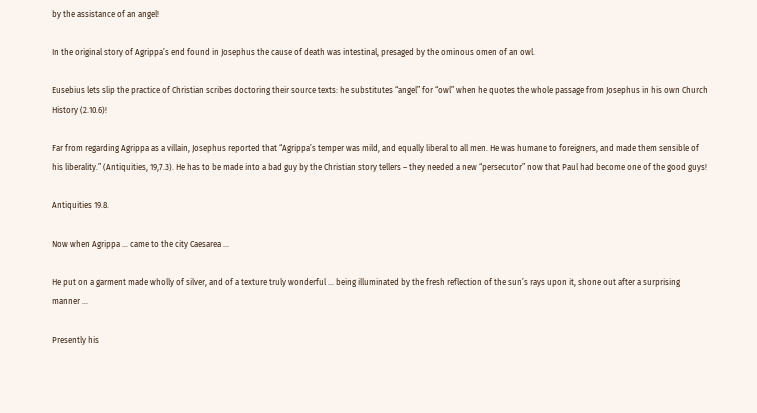by the assistance of an angel!

In the original story of Agrippa’s end found in Josephus the cause of death was intestinal, presaged by the ominous omen of an owl.

Eusebius lets slip the practice of Christian scribes doctoring their source texts: he substitutes “angel” for “owl” when he quotes the whole passage from Josephus in his own Church History (2.10.6)!

Far from regarding Agrippa as a villain, Josephus reported that “Agrippa’s temper was mild, and equally liberal to all men. He was humane to foreigners, and made them sensible of his liberality.” (Antiquities, 19,7.3). He has to be made into a bad guy by the Christian story tellers – they needed a new “persecutor” now that Paul had become one of the good guys!

Antiquities 19.8.

Now when Agrippa … came to the city Caesarea …

He put on a garment made wholly of silver, and of a texture truly wonderful … being illuminated by the fresh reflection of the sun’s rays upon it, shone out after a surprising manner …

Presently his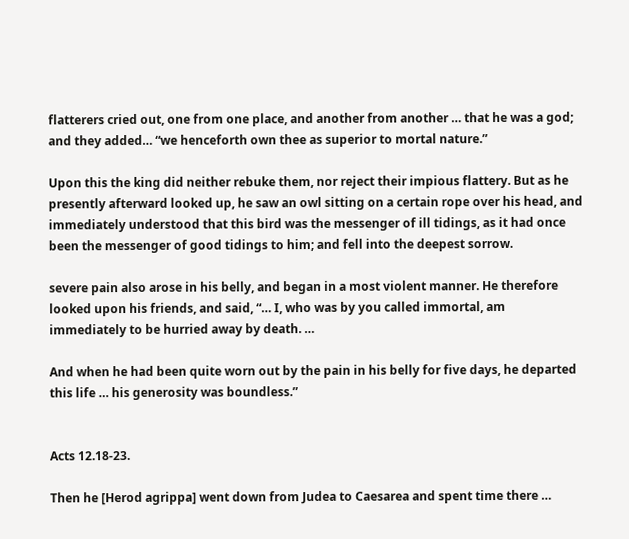flatterers cried out, one from one place, and another from another … that he was a god; and they added… “we henceforth own thee as superior to mortal nature.”

Upon this the king did neither rebuke them, nor reject their impious flattery. But as he presently afterward looked up, he saw an owl sitting on a certain rope over his head, and immediately understood that this bird was the messenger of ill tidings, as it had once been the messenger of good tidings to him; and fell into the deepest sorrow.

severe pain also arose in his belly, and began in a most violent manner. He therefore looked upon his friends, and said, “… I, who was by you called immortal, am immediately to be hurried away by death. …

And when he had been quite worn out by the pain in his belly for five days, he departed this life … his generosity was boundless.”


Acts 12.18-23.

Then he [Herod agrippa] went down from Judea to Caesarea and spent time there …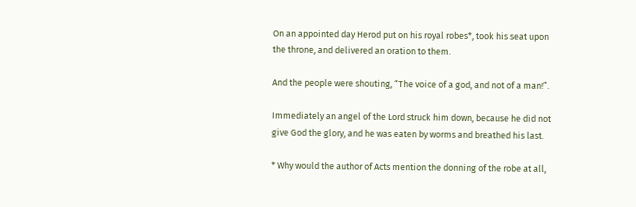On an appointed day Herod put on his royal robes*, took his seat upon the throne, and delivered an oration to them.

And the people were shouting, “The voice of a god, and not of a man!”.

Immediately an angel of the Lord struck him down, because he did not give God the glory, and he was eaten by worms and breathed his last.

* Why would the author of Acts mention the donning of the robe at all,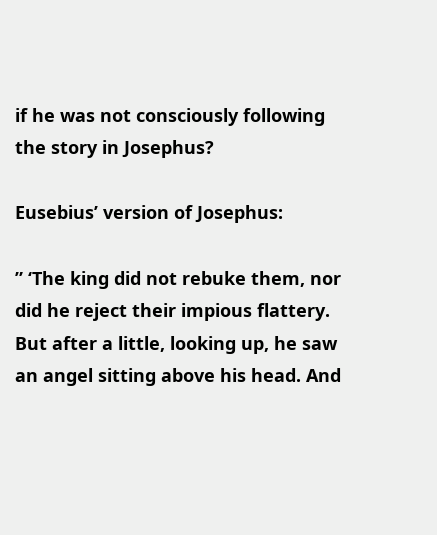if he was not consciously following the story in Josephus?

Eusebius’ version of Josephus:

” ‘The king did not rebuke them, nor did he reject their impious flattery. But after a little, looking up, he saw an angel sitting above his head. And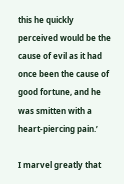this he quickly perceived would be the cause of evil as it had once been the cause of good fortune, and he was smitten with a heart-piercing pain.’

I marvel greatly that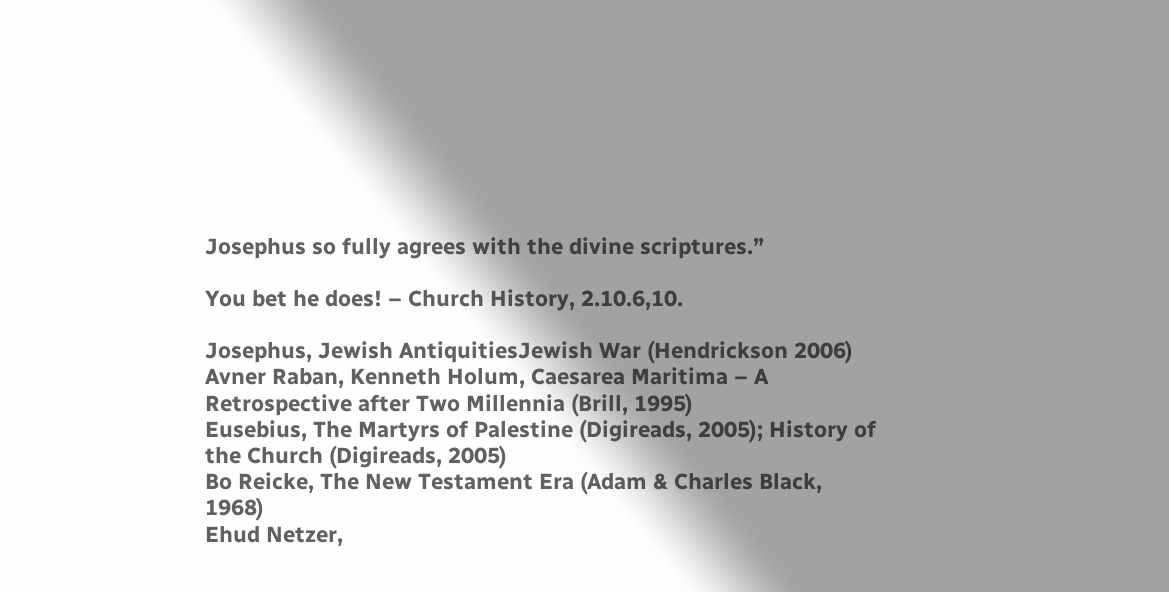Josephus so fully agrees with the divine scriptures.”

You bet he does! – Church History, 2.10.6,10.

Josephus, Jewish AntiquitiesJewish War (Hendrickson 2006)
Avner Raban, Kenneth Holum, Caesarea Maritima – A Retrospective after Two Millennia (Brill, 1995)
Eusebius, The Martyrs of Palestine (Digireads, 2005); History of the Church (Digireads, 2005)
Bo Reicke, The New Testament Era (Adam & Charles Black, 1968)
Ehud Netzer,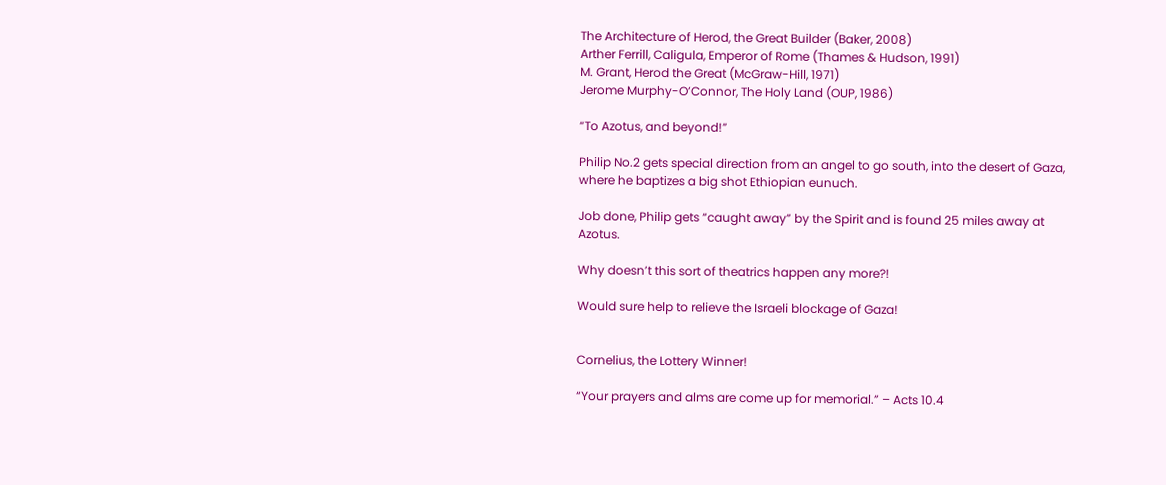The Architecture of Herod, the Great Builder (Baker, 2008)
Arther Ferrill, Caligula, Emperor of Rome (Thames & Hudson, 1991)
M. Grant, Herod the Great (McGraw-Hill, 1971)
Jerome Murphy-O’Connor, The Holy Land (OUP, 1986)

“To Azotus, and beyond!”

Philip No.2 gets special direction from an angel to go south, into the desert of Gaza, where he baptizes a big shot Ethiopian eunuch.

Job done, Philip gets “caught away” by the Spirit and is found 25 miles away at Azotus.

Why doesn’t this sort of theatrics happen any more?!

Would sure help to relieve the Israeli blockage of Gaza!


Cornelius, the Lottery Winner!

“Your prayers and alms are come up for memorial.” – Acts 10.4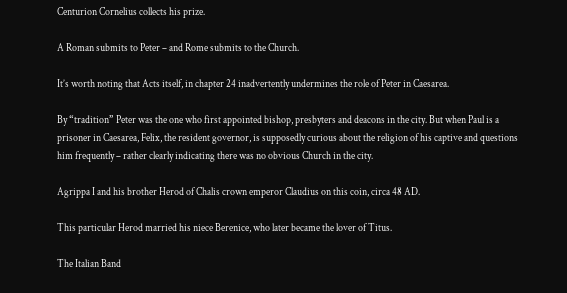Centurion Cornelius collects his prize.

A Roman submits to Peter – and Rome submits to the Church.

It’s worth noting that Acts itself, in chapter 24 inadvertently undermines the role of Peter in Caesarea.

By “tradition” Peter was the one who first appointed bishop, presbyters and deacons in the city. But when Paul is a prisoner in Caesarea, Felix, the resident governor, is supposedly curious about the religion of his captive and questions him frequently – rather clearly indicating there was no obvious Church in the city.

Agrippa I and his brother Herod of Chalis crown emperor Claudius on this coin, circa 48 AD.

This particular Herod married his niece Berenice, who later became the lover of Titus.

The Italian Band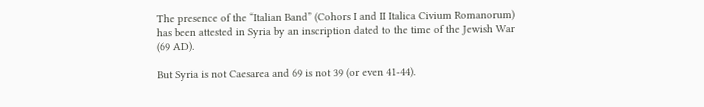The presence of the “Italian Band” (Cohors I and II Italica Civium Romanorum) has been attested in Syria by an inscription dated to the time of the Jewish War (69 AD).

But Syria is not Caesarea and 69 is not 39 (or even 41-44).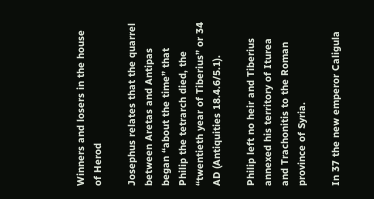Winners and losers in the house of Herod

Josephus relates that the quarrel between Aretas and Antipas began “about the time” that Philip the tetrarch died, the “twentieth year of Tiberius” or 34 AD (Antiquities 18.4.6/5.1).

Philip left no heir and Tiberius annexed his territory of Iturea and Trachonitis to the Roman province of Syria.

In 37 the new emperor Caligula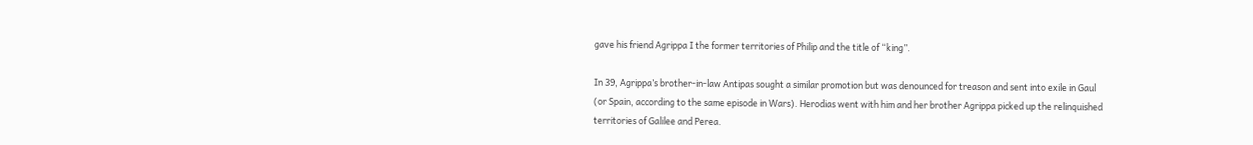gave his friend Agrippa I the former territories of Philip and the title of “king”.

In 39, Agrippa’s brother-in-law Antipas sought a similar promotion but was denounced for treason and sent into exile in Gaul (or Spain, according to the same episode in Wars). Herodias went with him and her brother Agrippa picked up the relinquished territories of Galilee and Perea.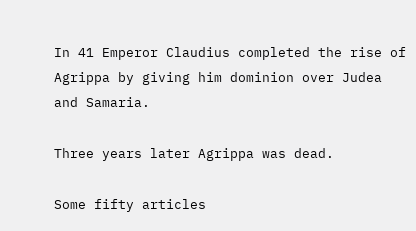In 41 Emperor Claudius completed the rise of Agrippa by giving him dominion over Judea and Samaria.

Three years later Agrippa was dead.

Some fifty articles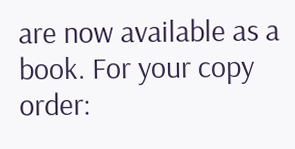are now available as a book. For your copy order: